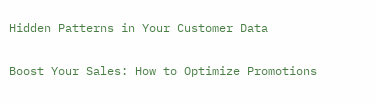Hidden Patterns in Your Customer Data

Boost Your Sales: How to Optimize Promotions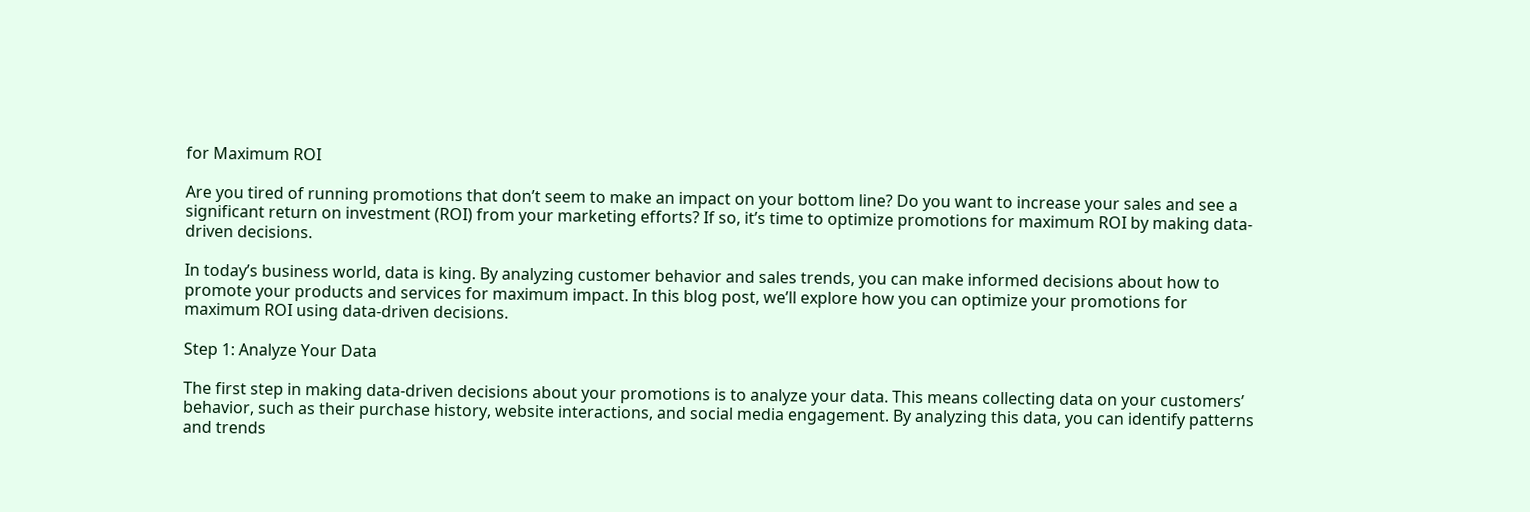for Maximum ROI

Are you tired of running promotions that don’t seem to make an impact on your bottom line? Do you want to increase your sales and see a significant return on investment (ROI) from your marketing efforts? If so, it’s time to optimize promotions for maximum ROI by making data-driven decisions.

In today’s business world, data is king. By analyzing customer behavior and sales trends, you can make informed decisions about how to promote your products and services for maximum impact. In this blog post, we’ll explore how you can optimize your promotions for maximum ROI using data-driven decisions.

Step 1: Analyze Your Data

The first step in making data-driven decisions about your promotions is to analyze your data. This means collecting data on your customers’ behavior, such as their purchase history, website interactions, and social media engagement. By analyzing this data, you can identify patterns and trends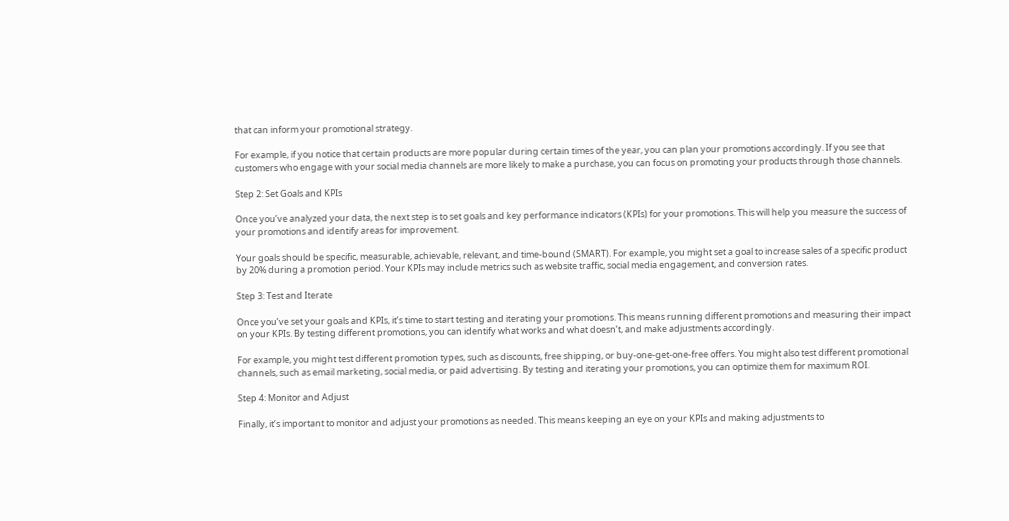that can inform your promotional strategy.

For example, if you notice that certain products are more popular during certain times of the year, you can plan your promotions accordingly. If you see that customers who engage with your social media channels are more likely to make a purchase, you can focus on promoting your products through those channels.

Step 2: Set Goals and KPIs

Once you’ve analyzed your data, the next step is to set goals and key performance indicators (KPIs) for your promotions. This will help you measure the success of your promotions and identify areas for improvement.

Your goals should be specific, measurable, achievable, relevant, and time-bound (SMART). For example, you might set a goal to increase sales of a specific product by 20% during a promotion period. Your KPIs may include metrics such as website traffic, social media engagement, and conversion rates.

Step 3: Test and Iterate

Once you’ve set your goals and KPIs, it’s time to start testing and iterating your promotions. This means running different promotions and measuring their impact on your KPIs. By testing different promotions, you can identify what works and what doesn’t, and make adjustments accordingly.

For example, you might test different promotion types, such as discounts, free shipping, or buy-one-get-one-free offers. You might also test different promotional channels, such as email marketing, social media, or paid advertising. By testing and iterating your promotions, you can optimize them for maximum ROI.

Step 4: Monitor and Adjust

Finally, it’s important to monitor and adjust your promotions as needed. This means keeping an eye on your KPIs and making adjustments to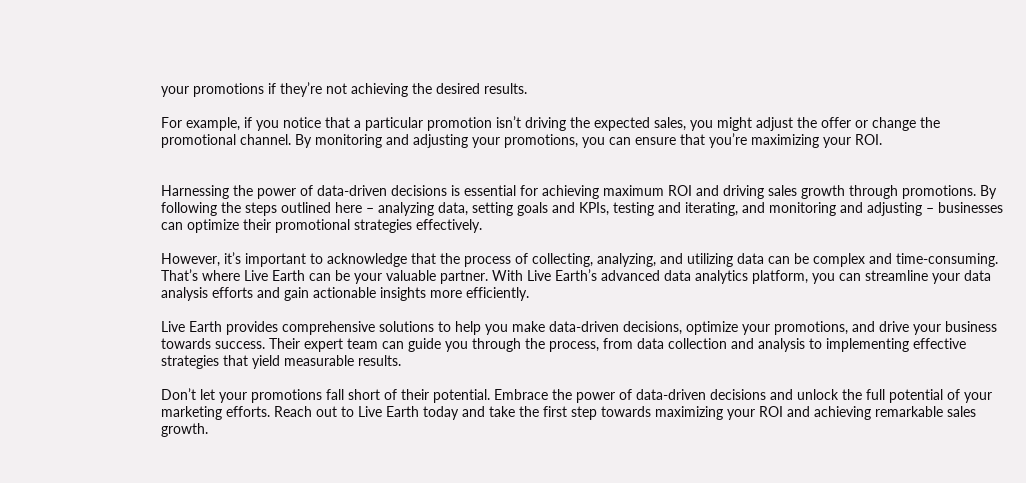your promotions if they’re not achieving the desired results.

For example, if you notice that a particular promotion isn’t driving the expected sales, you might adjust the offer or change the promotional channel. By monitoring and adjusting your promotions, you can ensure that you’re maximizing your ROI.


Harnessing the power of data-driven decisions is essential for achieving maximum ROI and driving sales growth through promotions. By following the steps outlined here – analyzing data, setting goals and KPIs, testing and iterating, and monitoring and adjusting – businesses can optimize their promotional strategies effectively.

However, it’s important to acknowledge that the process of collecting, analyzing, and utilizing data can be complex and time-consuming. That’s where Live Earth can be your valuable partner. With Live Earth’s advanced data analytics platform, you can streamline your data analysis efforts and gain actionable insights more efficiently.

Live Earth provides comprehensive solutions to help you make data-driven decisions, optimize your promotions, and drive your business towards success. Their expert team can guide you through the process, from data collection and analysis to implementing effective strategies that yield measurable results.

Don’t let your promotions fall short of their potential. Embrace the power of data-driven decisions and unlock the full potential of your marketing efforts. Reach out to Live Earth today and take the first step towards maximizing your ROI and achieving remarkable sales growth.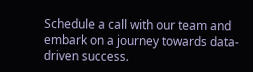Schedule a call with our team and embark on a journey towards data-driven success.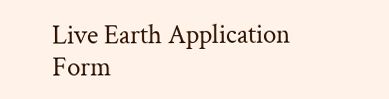Live Earth Application Form